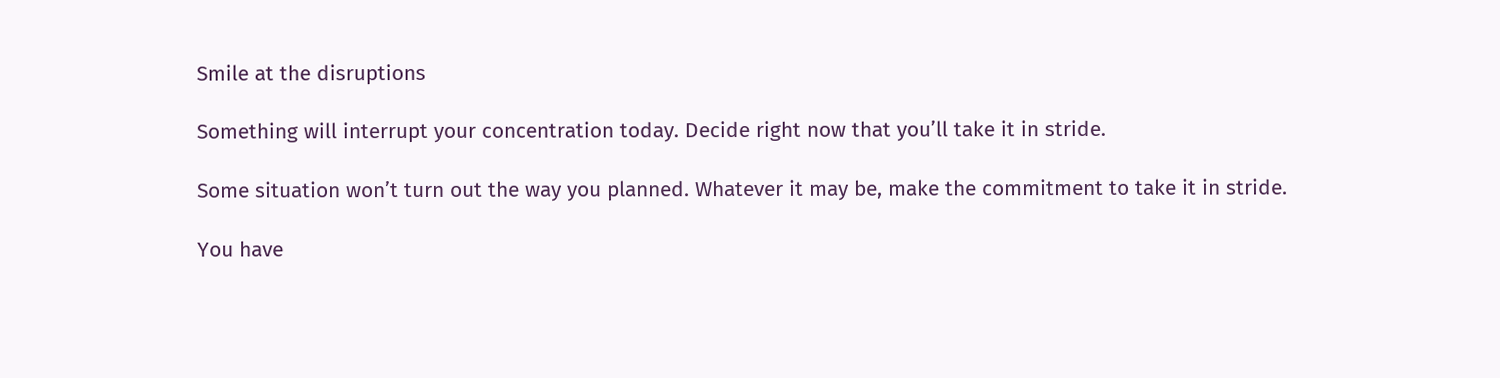Smile at the disruptions

Something will interrupt your concentration today. Decide right now that you’ll take it in stride.

Some situation won’t turn out the way you planned. Whatever it may be, make the commitment to take it in stride.

You have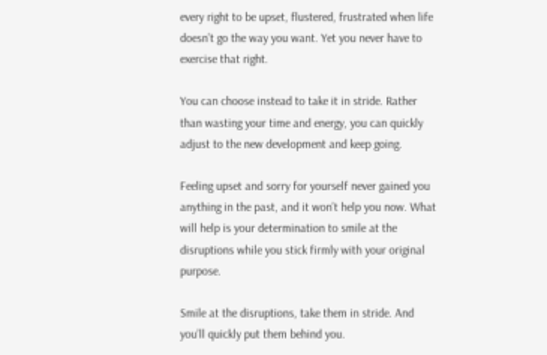every right to be upset, flustered, frustrated when life doesn’t go the way you want. Yet you never have to exercise that right.

You can choose instead to take it in stride. Rather than wasting your time and energy, you can quickly adjust to the new development and keep going.

Feeling upset and sorry for yourself never gained you anything in the past, and it won’t help you now. What will help is your determination to smile at the disruptions while you stick firmly with your original purpose.

Smile at the disruptions, take them in stride. And you’ll quickly put them behind you.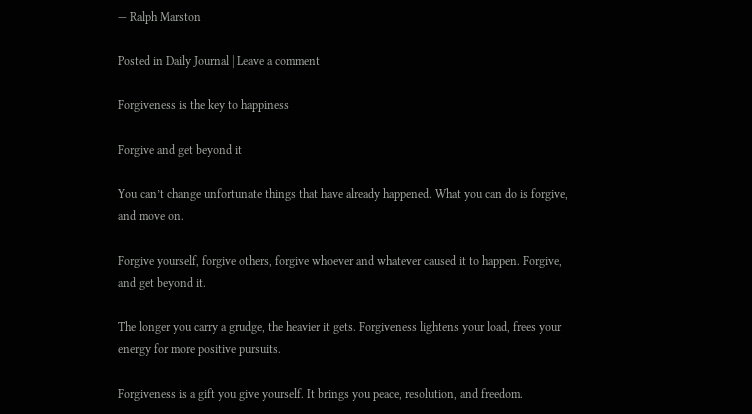— Ralph Marston

Posted in Daily Journal | Leave a comment

Forgiveness is the key to happiness

Forgive and get beyond it

You can’t change unfortunate things that have already happened. What you can do is forgive, and move on.

Forgive yourself, forgive others, forgive whoever and whatever caused it to happen. Forgive, and get beyond it.

The longer you carry a grudge, the heavier it gets. Forgiveness lightens your load, frees your energy for more positive pursuits.

Forgiveness is a gift you give yourself. It brings you peace, resolution, and freedom.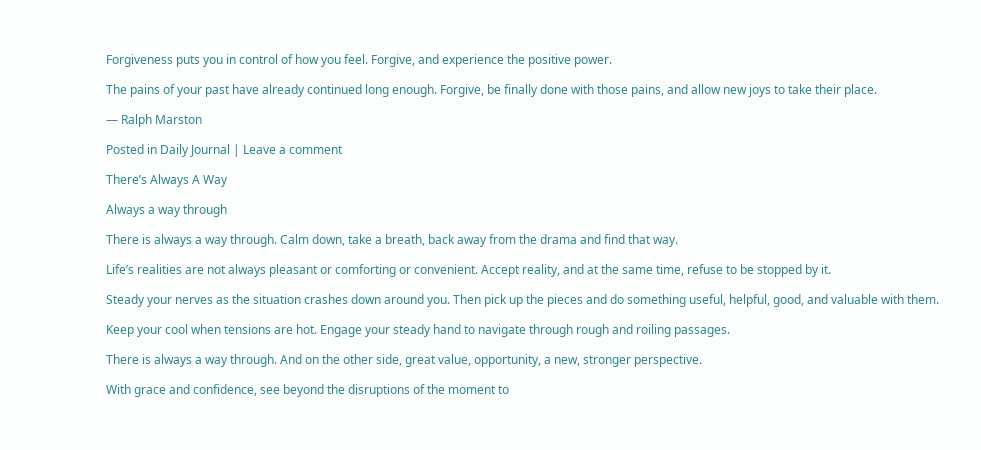Forgiveness puts you in control of how you feel. Forgive, and experience the positive power.

The pains of your past have already continued long enough. Forgive, be finally done with those pains, and allow new joys to take their place.

— Ralph Marston

Posted in Daily Journal | Leave a comment

There’s Always A Way

Always a way through

There is always a way through. Calm down, take a breath, back away from the drama and find that way.

Life’s realities are not always pleasant or comforting or convenient. Accept reality, and at the same time, refuse to be stopped by it.

Steady your nerves as the situation crashes down around you. Then pick up the pieces and do something useful, helpful, good, and valuable with them.

Keep your cool when tensions are hot. Engage your steady hand to navigate through rough and roiling passages.

There is always a way through. And on the other side, great value, opportunity, a new, stronger perspective.

With grace and confidence, see beyond the disruptions of the moment to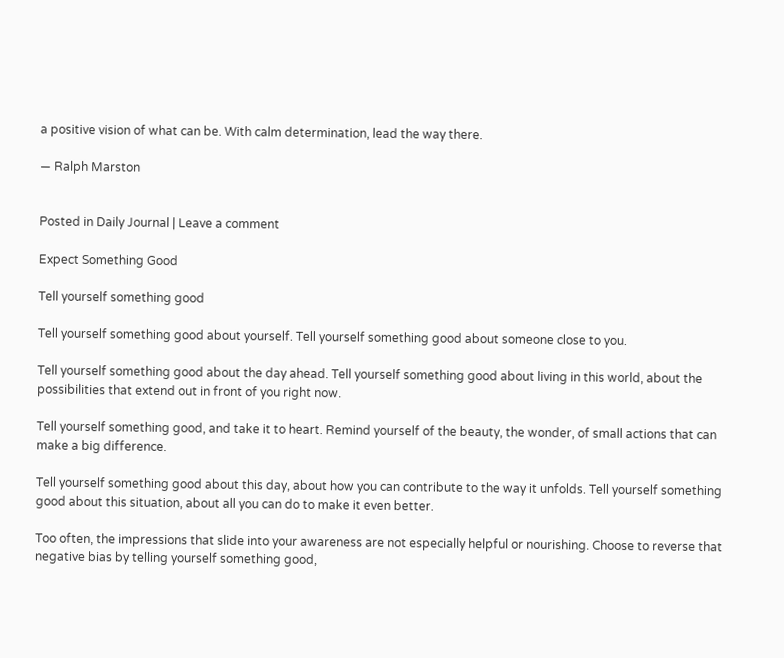a positive vision of what can be. With calm determination, lead the way there.

— Ralph Marston


Posted in Daily Journal | Leave a comment

Expect Something Good

Tell yourself something good

Tell yourself something good about yourself. Tell yourself something good about someone close to you.

Tell yourself something good about the day ahead. Tell yourself something good about living in this world, about the possibilities that extend out in front of you right now.

Tell yourself something good, and take it to heart. Remind yourself of the beauty, the wonder, of small actions that can make a big difference.

Tell yourself something good about this day, about how you can contribute to the way it unfolds. Tell yourself something good about this situation, about all you can do to make it even better.

Too often, the impressions that slide into your awareness are not especially helpful or nourishing. Choose to reverse that negative bias by telling yourself something good,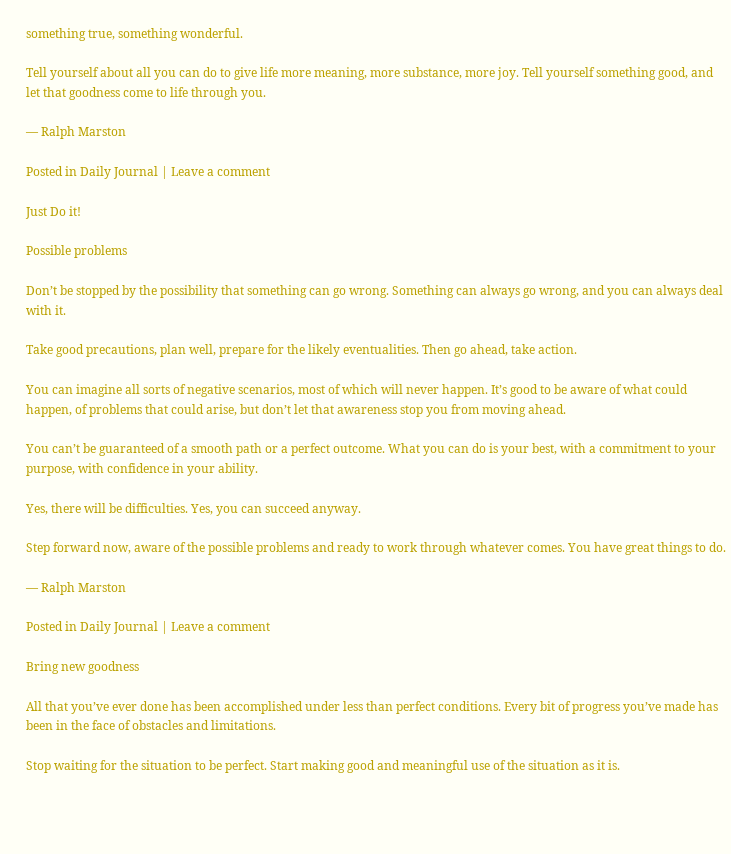something true, something wonderful.

Tell yourself about all you can do to give life more meaning, more substance, more joy. Tell yourself something good, and let that goodness come to life through you.

— Ralph Marston

Posted in Daily Journal | Leave a comment

Just Do it!

Possible problems

Don’t be stopped by the possibility that something can go wrong. Something can always go wrong, and you can always deal with it.

Take good precautions, plan well, prepare for the likely eventualities. Then go ahead, take action.

You can imagine all sorts of negative scenarios, most of which will never happen. It’s good to be aware of what could happen, of problems that could arise, but don’t let that awareness stop you from moving ahead.

You can’t be guaranteed of a smooth path or a perfect outcome. What you can do is your best, with a commitment to your purpose, with confidence in your ability.

Yes, there will be difficulties. Yes, you can succeed anyway.

Step forward now, aware of the possible problems and ready to work through whatever comes. You have great things to do.

— Ralph Marston

Posted in Daily Journal | Leave a comment

Bring new goodness

All that you’ve ever done has been accomplished under less than perfect conditions. Every bit of progress you’ve made has been in the face of obstacles and limitations.

Stop waiting for the situation to be perfect. Start making good and meaningful use of the situation as it is.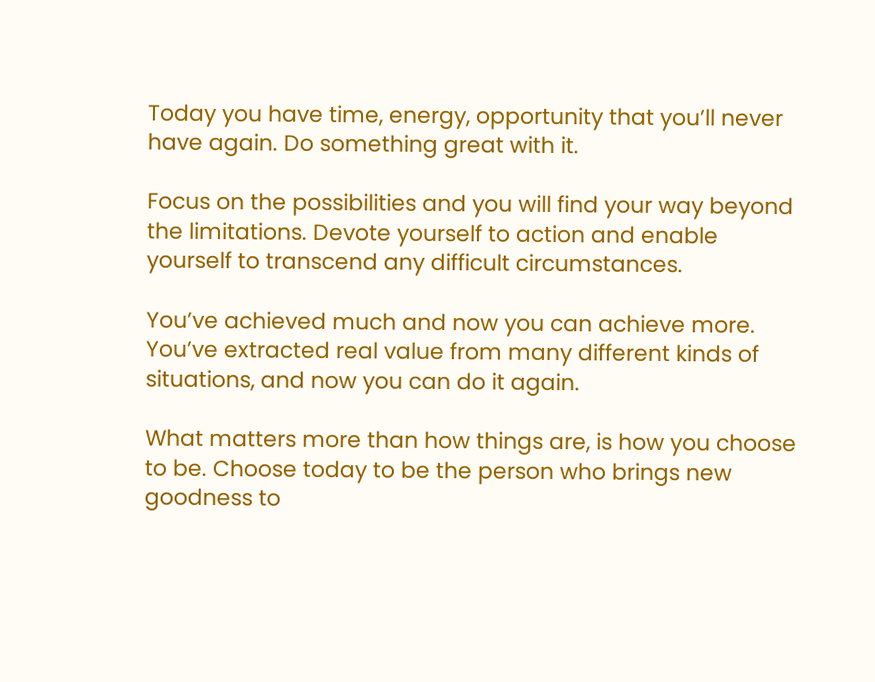Today you have time, energy, opportunity that you’ll never have again. Do something great with it.

Focus on the possibilities and you will find your way beyond the limitations. Devote yourself to action and enable yourself to transcend any difficult circumstances.

You’ve achieved much and now you can achieve more. You’ve extracted real value from many different kinds of situations, and now you can do it again.

What matters more than how things are, is how you choose to be. Choose today to be the person who brings new goodness to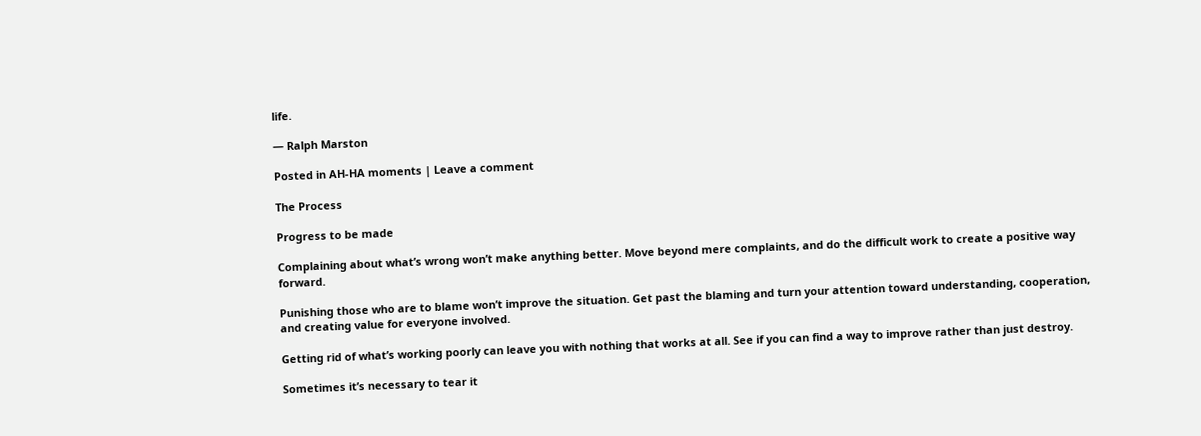life.

— Ralph Marston

Posted in AH-HA moments | Leave a comment

The Process

Progress to be made

Complaining about what’s wrong won’t make anything better. Move beyond mere complaints, and do the difficult work to create a positive way forward.

Punishing those who are to blame won’t improve the situation. Get past the blaming and turn your attention toward understanding, cooperation, and creating value for everyone involved.

Getting rid of what’s working poorly can leave you with nothing that works at all. See if you can find a way to improve rather than just destroy.

Sometimes it’s necessary to tear it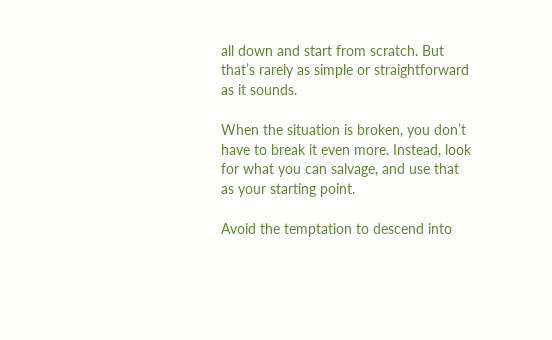all down and start from scratch. But that’s rarely as simple or straightforward as it sounds.

When the situation is broken, you don’t have to break it even more. Instead, look for what you can salvage, and use that as your starting point.

Avoid the temptation to descend into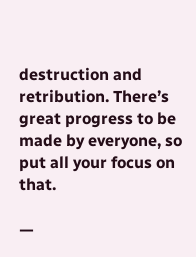destruction and retribution. There’s great progress to be made by everyone, so put all your focus on that.

—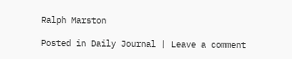Ralph Marston

Posted in Daily Journal | Leave a comment